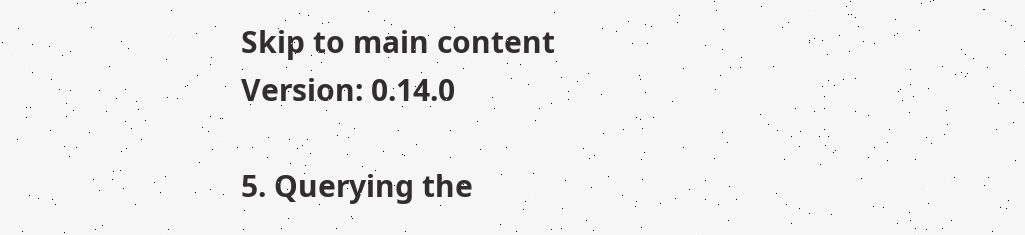Skip to main content
Version: 0.14.0

5. Querying the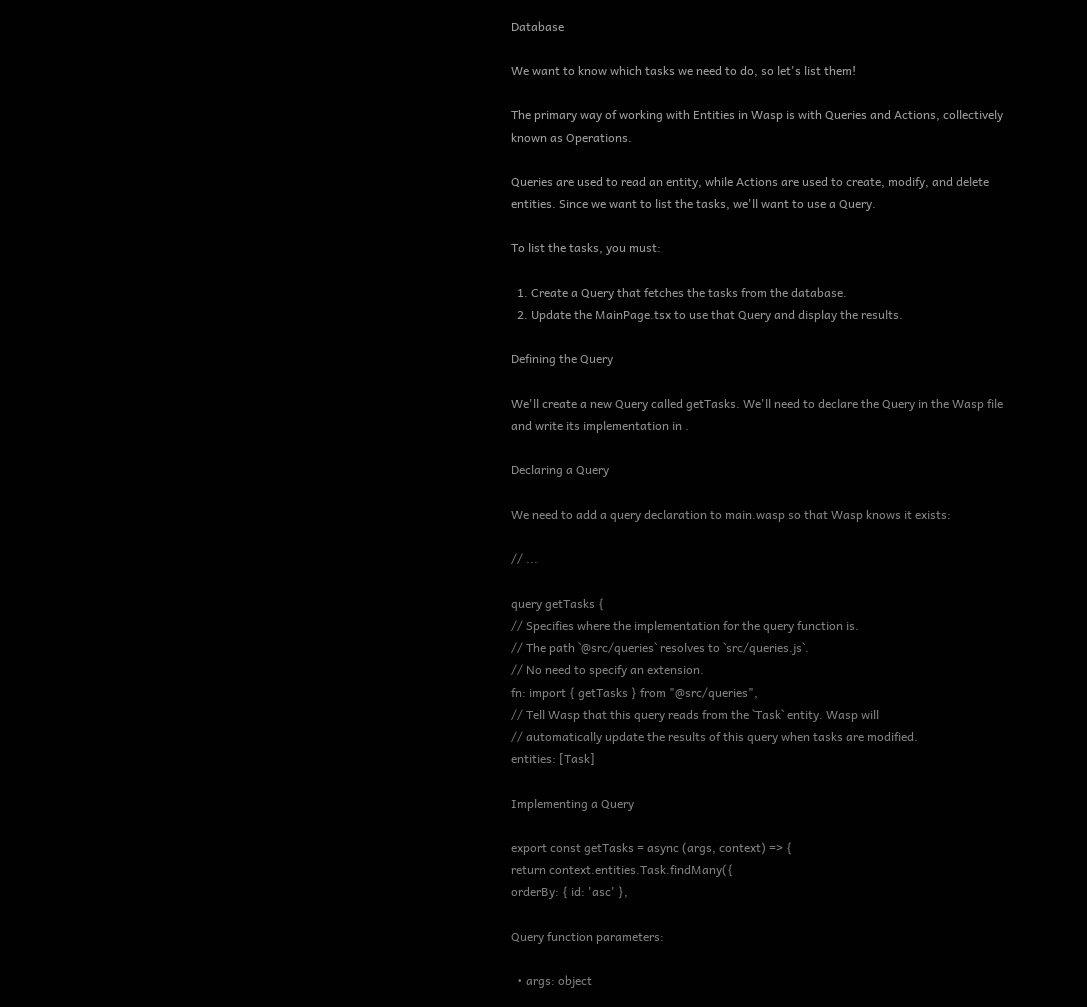Database

We want to know which tasks we need to do, so let's list them!

The primary way of working with Entities in Wasp is with Queries and Actions, collectively known as Operations.

Queries are used to read an entity, while Actions are used to create, modify, and delete entities. Since we want to list the tasks, we'll want to use a Query.

To list the tasks, you must:

  1. Create a Query that fetches the tasks from the database.
  2. Update the MainPage.tsx to use that Query and display the results.

Defining the Query

We'll create a new Query called getTasks. We'll need to declare the Query in the Wasp file and write its implementation in .

Declaring a Query

We need to add a query declaration to main.wasp so that Wasp knows it exists:

// ...

query getTasks {
// Specifies where the implementation for the query function is.
// The path `@src/queries` resolves to `src/queries.js`.
// No need to specify an extension.
fn: import { getTasks } from "@src/queries",
// Tell Wasp that this query reads from the `Task` entity. Wasp will
// automatically update the results of this query when tasks are modified.
entities: [Task]

Implementing a Query

export const getTasks = async (args, context) => {
return context.entities.Task.findMany({
orderBy: { id: 'asc' },

Query function parameters:

  • args: object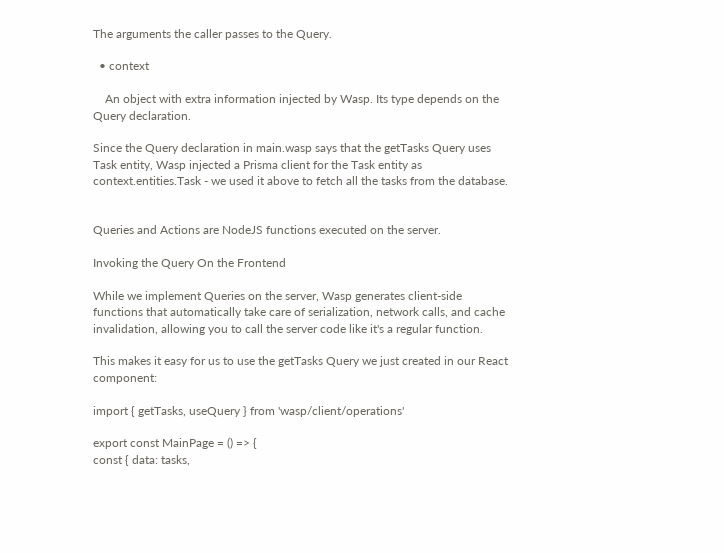The arguments the caller passes to the Query.

  • context

    An object with extra information injected by Wasp. Its type depends on the Query declaration.

Since the Query declaration in main.wasp says that the getTasks Query uses Task entity, Wasp injected a Prisma client for the Task entity as context.entities.Task - we used it above to fetch all the tasks from the database.


Queries and Actions are NodeJS functions executed on the server.

Invoking the Query On the Frontend

While we implement Queries on the server, Wasp generates client-side functions that automatically take care of serialization, network calls, and cache invalidation, allowing you to call the server code like it's a regular function.

This makes it easy for us to use the getTasks Query we just created in our React component:

import { getTasks, useQuery } from 'wasp/client/operations'

export const MainPage = () => {
const { data: tasks,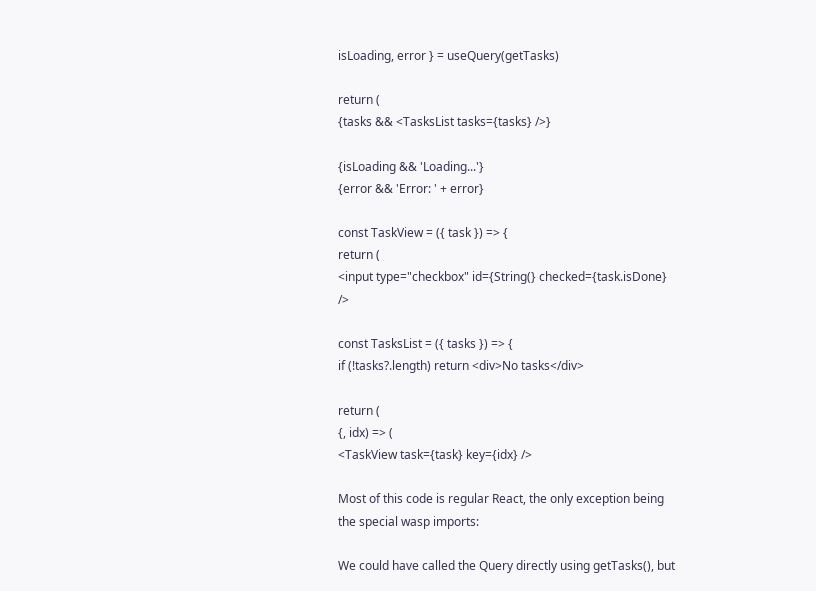isLoading, error } = useQuery(getTasks)

return (
{tasks && <TasksList tasks={tasks} />}

{isLoading && 'Loading...'}
{error && 'Error: ' + error}

const TaskView = ({ task }) => {
return (
<input type="checkbox" id={String(} checked={task.isDone} />

const TasksList = ({ tasks }) => {
if (!tasks?.length) return <div>No tasks</div>

return (
{, idx) => (
<TaskView task={task} key={idx} />

Most of this code is regular React, the only exception being the special wasp imports:

We could have called the Query directly using getTasks(), but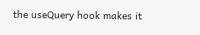the useQuery hook makes it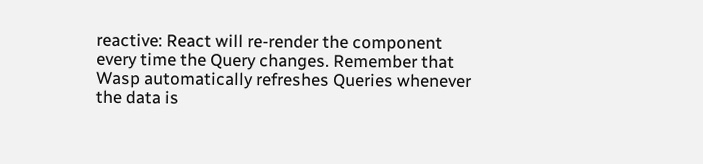reactive: React will re-render the component every time the Query changes. Remember that Wasp automatically refreshes Queries whenever the data is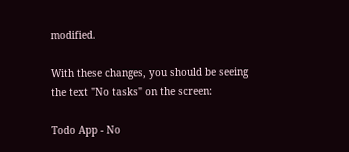modified.

With these changes, you should be seeing the text "No tasks" on the screen:

Todo App - No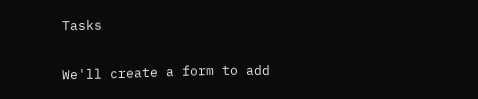Tasks

We'll create a form to add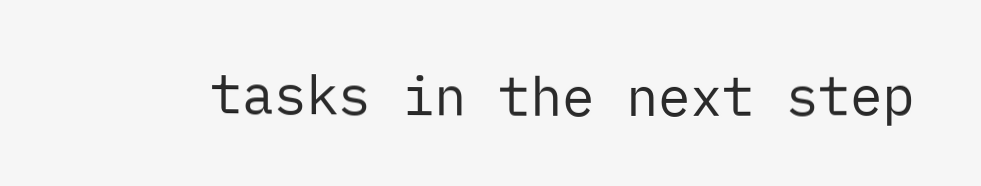tasks in the next step